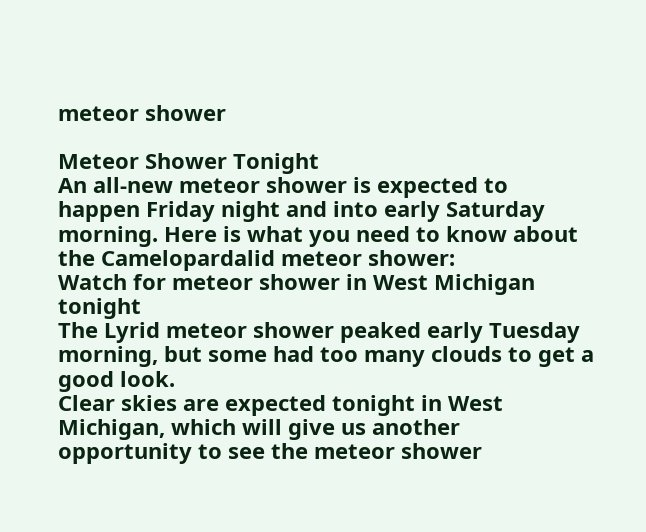meteor shower

Meteor Shower Tonight
An all-new meteor shower is expected to happen Friday night and into early Saturday morning. Here is what you need to know about the Camelopardalid meteor shower:
Watch for meteor shower in West Michigan tonight
The Lyrid meteor shower peaked early Tuesday morning, but some had too many clouds to get a good look.
Clear skies are expected tonight in West Michigan, which will give us another opportunity to see the meteor shower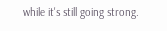while it's still going strong.